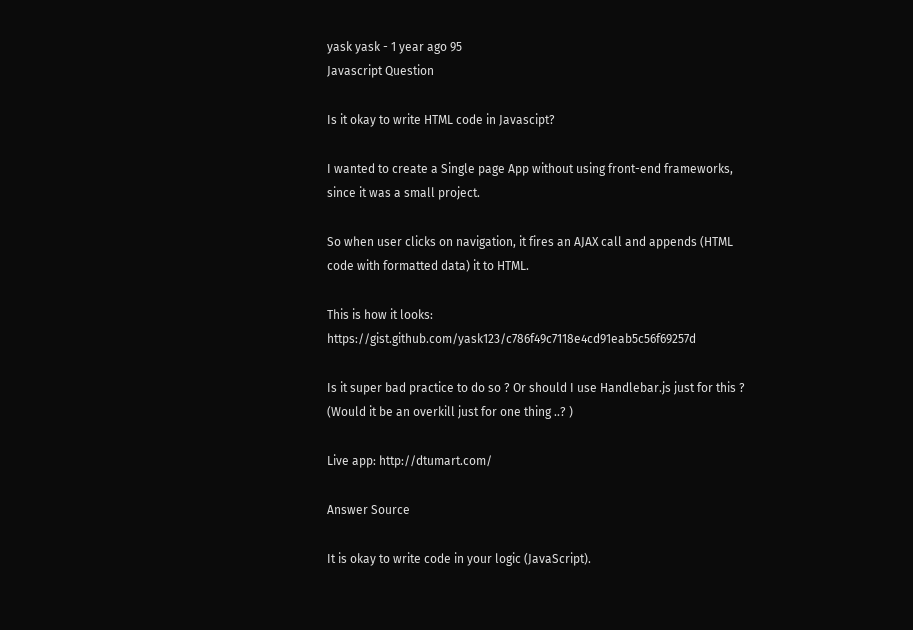yask yask - 1 year ago 95
Javascript Question

Is it okay to write HTML code in Javascipt?

I wanted to create a Single page App without using front-end frameworks, since it was a small project.

So when user clicks on navigation, it fires an AJAX call and appends (HTML code with formatted data) it to HTML.

This is how it looks: https://gist.github.com/yask123/c786f49c7118e4cd91eab5c56f69257d

Is it super bad practice to do so ? Or should I use Handlebar.js just for this ? (Would it be an overkill just for one thing ..? )

Live app: http://dtumart.com/

Answer Source

It is okay to write code in your logic (JavaScript).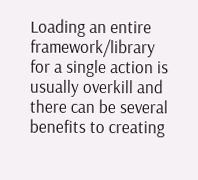Loading an entire framework/library for a single action is usually overkill and there can be several benefits to creating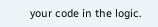your code in the logic.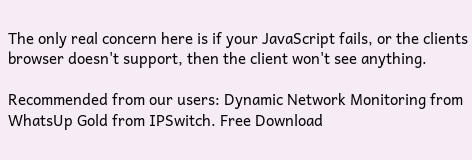The only real concern here is if your JavaScript fails, or the clients browser doesn't support, then the client won't see anything.

Recommended from our users: Dynamic Network Monitoring from WhatsUp Gold from IPSwitch. Free Download